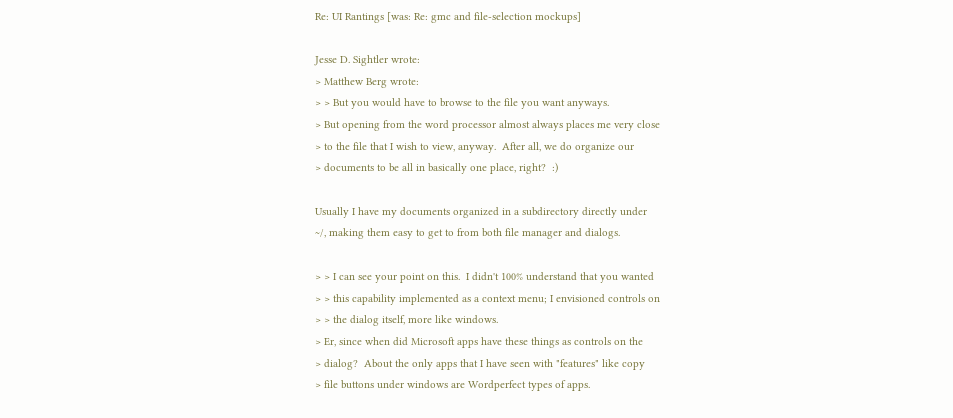Re: UI Rantings [was: Re: gmc and file-selection mockups]

Jesse D. Sightler wrote:
> Matthew Berg wrote:
> > But you would have to browse to the file you want anyways.
> But opening from the word processor almost always places me very close
> to the file that I wish to view, anyway.  After all, we do organize our
> documents to be all in basically one place, right?  :)

Usually I have my documents organized in a subdirectory directly under
~/, making them easy to get to from both file manager and dialogs.

> > I can see your point on this.  I didn't 100% understand that you wanted
> > this capability implemented as a context menu; I envisioned controls on
> > the dialog itself, more like windows.
> Er, since when did Microsoft apps have these things as controls on the
> dialog?  About the only apps that I have seen with "features" like copy
> file buttons under windows are Wordperfect types of apps.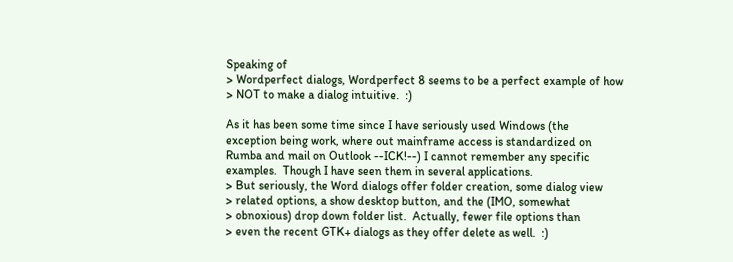Speaking of
> Wordperfect dialogs, Wordperfect 8 seems to be a perfect example of how
> NOT to make a dialog intuitive.  :)

As it has been some time since I have seriously used Windows (the
exception being work, where out mainframe access is standardized on
Rumba and mail on Outlook --ICK!--) I cannot remember any specific
examples.  Though I have seen them in several applications.
> But seriously, the Word dialogs offer folder creation, some dialog view
> related options, a show desktop button, and the (IMO, somewhat
> obnoxious) drop down folder list.  Actually, fewer file options than
> even the recent GTK+ dialogs as they offer delete as well.  :)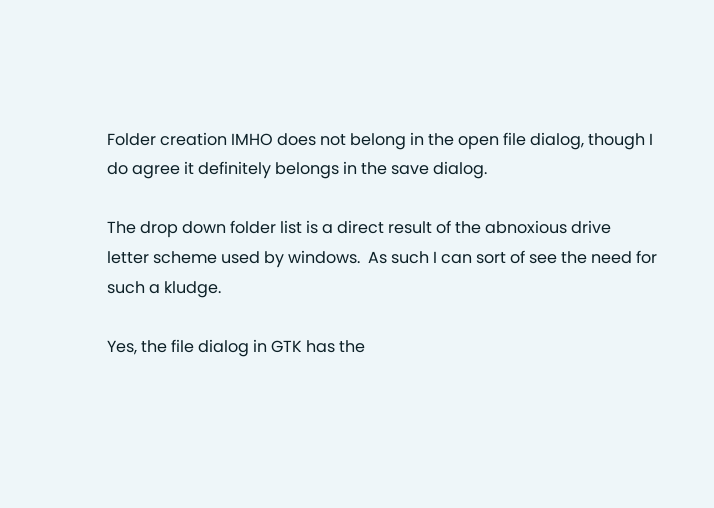Folder creation IMHO does not belong in the open file dialog, though I
do agree it definitely belongs in the save dialog.

The drop down folder list is a direct result of the abnoxious drive
letter scheme used by windows.  As such I can sort of see the need for
such a kludge.

Yes, the file dialog in GTK has the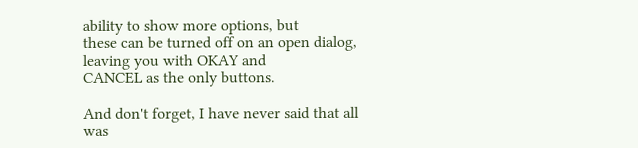ability to show more options, but
these can be turned off on an open dialog, leaving you with OKAY and
CANCEL as the only buttons.

And don't forget, I have never said that all was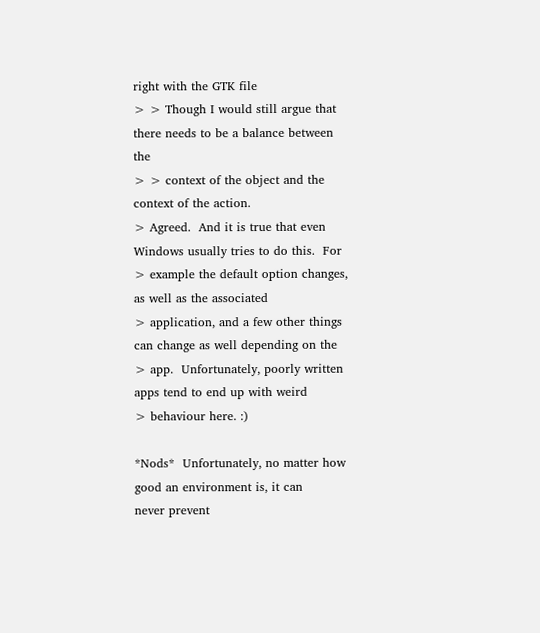right with the GTK file
> > Though I would still argue that there needs to be a balance between the
> > context of the object and the context of the action.
> Agreed.  And it is true that even Windows usually tries to do this.  For
> example the default option changes, as well as the associated
> application, and a few other things can change as well depending on the
> app.  Unfortunately, poorly written apps tend to end up with weird
> behaviour here. :)

*Nods*  Unfortunately, no matter how good an environment is, it can
never prevent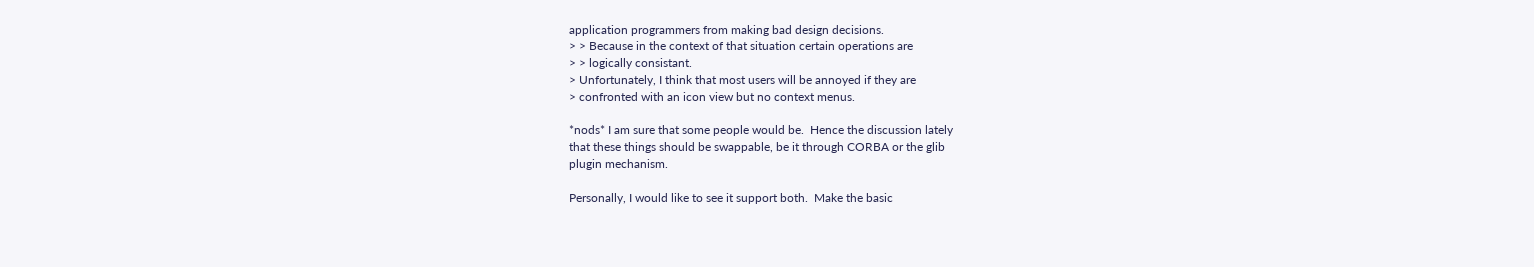application programmers from making bad design decisions.
> > Because in the context of that situation certain operations are
> > logically consistant.
> Unfortunately, I think that most users will be annoyed if they are
> confronted with an icon view but no context menus.

*nods* I am sure that some people would be.  Hence the discussion lately
that these things should be swappable, be it through CORBA or the glib
plugin mechanism.

Personally, I would like to see it support both.  Make the basic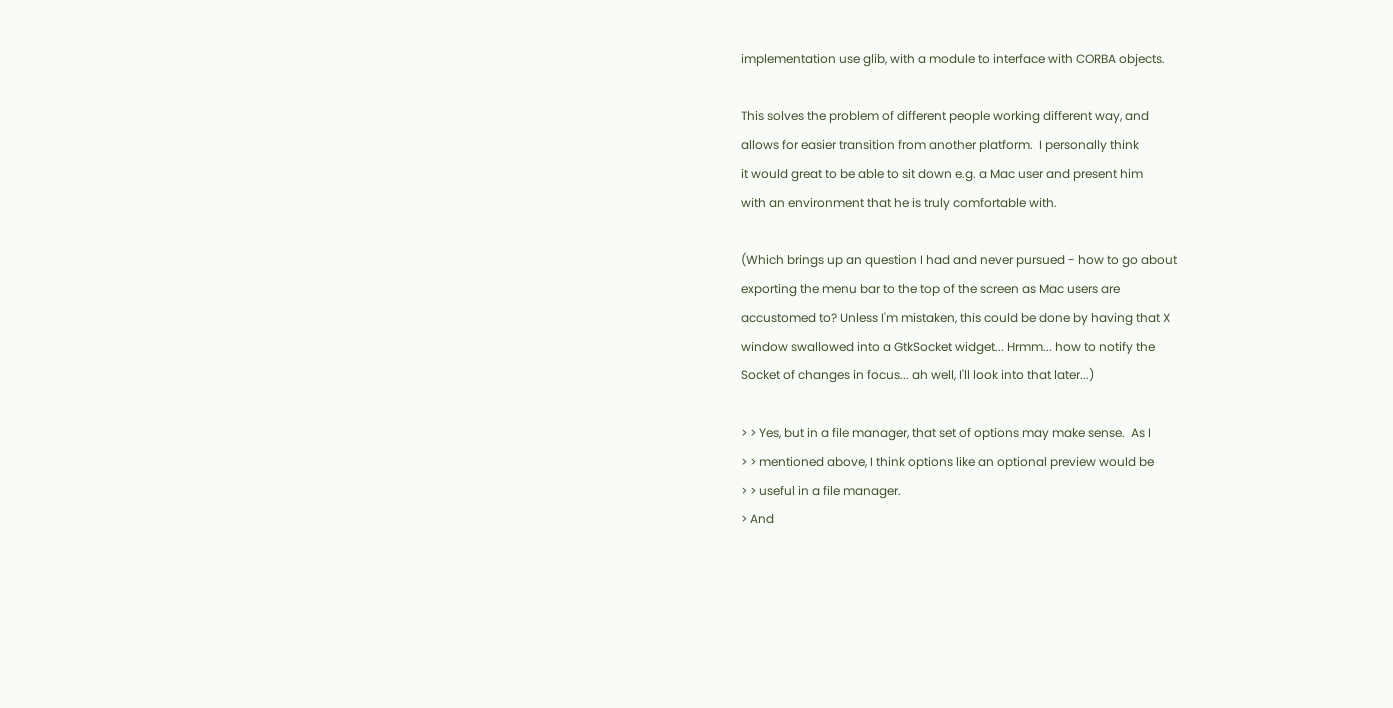implementation use glib, with a module to interface with CORBA objects.

This solves the problem of different people working different way, and
allows for easier transition from another platform.  I personally think
it would great to be able to sit down e.g. a Mac user and present him
with an environment that he is truly comfortable with.

(Which brings up an question I had and never pursued - how to go about
exporting the menu bar to the top of the screen as Mac users are
accustomed to? Unless I'm mistaken, this could be done by having that X
window swallowed into a GtkSocket widget... Hrmm... how to notify the
Socket of changes in focus... ah well, I'll look into that later...)

> > Yes, but in a file manager, that set of options may make sense.  As I
> > mentioned above, I think options like an optional preview would be
> > useful in a file manager.
> And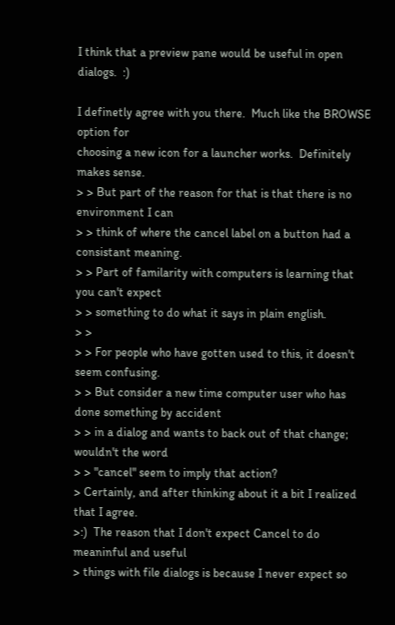I think that a preview pane would be useful in open dialogs.  :)

I definetly agree with you there.  Much like the BROWSE option for
choosing a new icon for a launcher works.  Definitely makes sense.
> > But part of the reason for that is that there is no environment I can
> > think of where the cancel label on a button had a consistant meaning.
> > Part of familarity with computers is learning that you can't expect
> > something to do what it says in plain english.
> >
> > For people who have gotten used to this, it doesn't seem confusing.
> > But consider a new time computer user who has done something by accident
> > in a dialog and wants to back out of that change;  wouldn't the word
> > "cancel" seem to imply that action?
> Certainly, and after thinking about it a bit I realized that I agree.
>:)  The reason that I don't expect Cancel to do meaninful and useful
> things with file dialogs is because I never expect so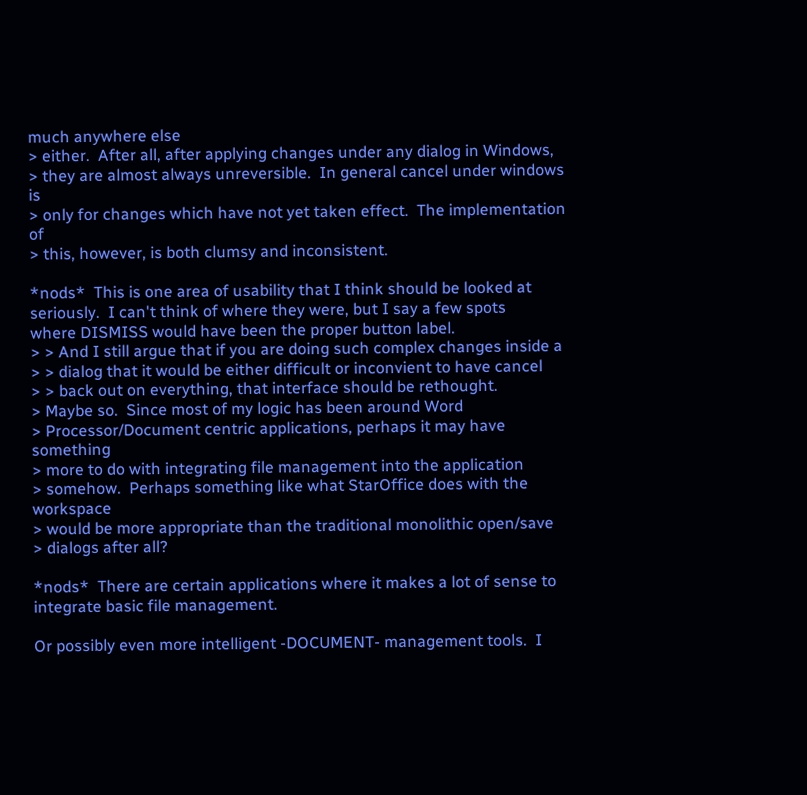much anywhere else
> either.  After all, after applying changes under any dialog in Windows,
> they are almost always unreversible.  In general cancel under windows is
> only for changes which have not yet taken effect.  The implementation of
> this, however, is both clumsy and inconsistent.

*nods*  This is one area of usability that I think should be looked at
seriously.  I can't think of where they were, but I say a few spots
where DISMISS would have been the proper button label.
> > And I still argue that if you are doing such complex changes inside a
> > dialog that it would be either difficult or inconvient to have cancel
> > back out on everything, that interface should be rethought.
> Maybe so.  Since most of my logic has been around Word
> Processor/Document centric applications, perhaps it may have something
> more to do with integrating file management into the application
> somehow.  Perhaps something like what StarOffice does with the workspace
> would be more appropriate than the traditional monolithic open/save
> dialogs after all?

*nods*  There are certain applications where it makes a lot of sense to
integrate basic file management.

Or possibly even more intelligent -DOCUMENT- management tools.  I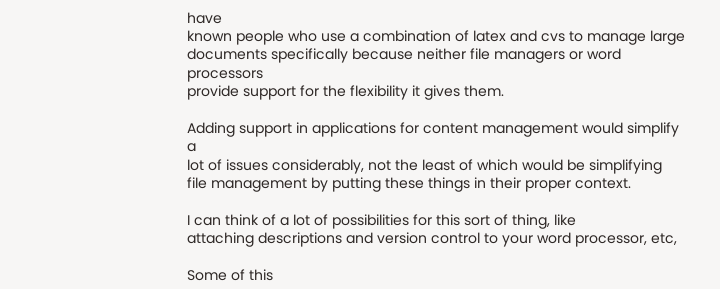have
known people who use a combination of latex and cvs to manage large
documents specifically because neither file managers or word processors
provide support for the flexibility it gives them.

Adding support in applications for content management would simplify a
lot of issues considerably, not the least of which would be simplifying
file management by putting these things in their proper context.

I can think of a lot of possibilities for this sort of thing, like
attaching descriptions and version control to your word processor, etc,

Some of this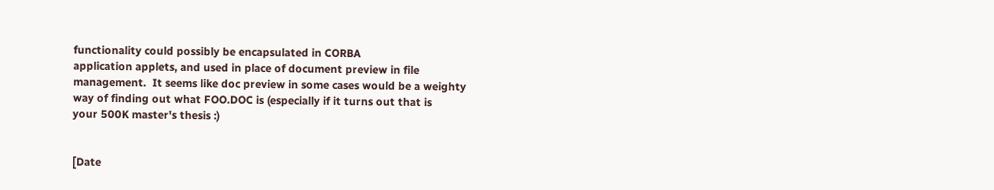functionality could possibly be encapsulated in CORBA
application applets, and used in place of document preview in file
management.  It seems like doc preview in some cases would be a weighty
way of finding out what FOO.DOC is (especially if it turns out that is
your 500K master's thesis :)


[Date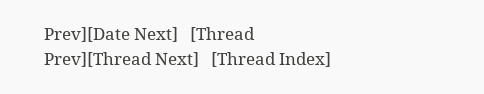Prev][Date Next]   [Thread Prev][Thread Next]   [Thread Index]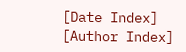[Date Index] [Author Index]